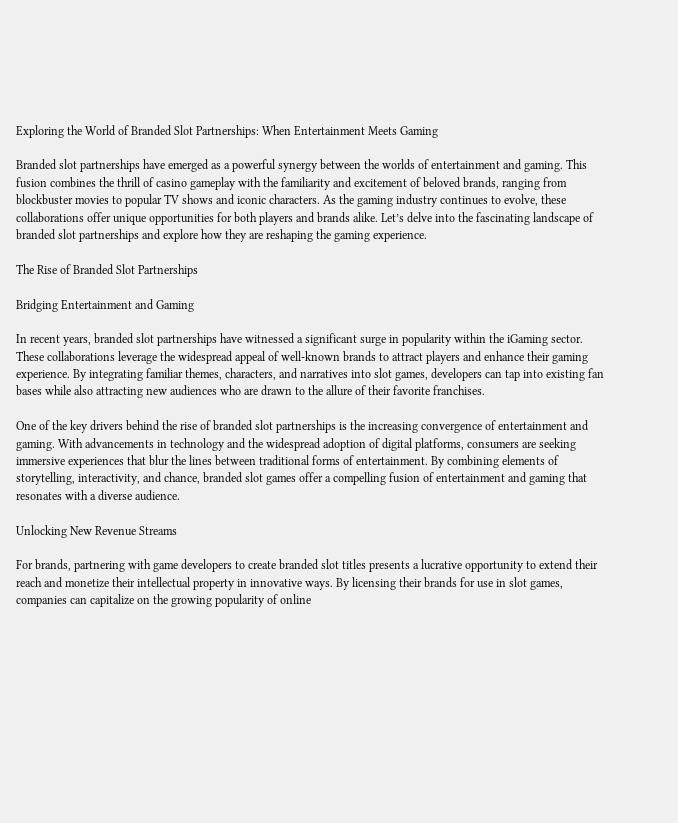Exploring the World of Branded Slot Partnerships: When Entertainment Meets Gaming

Branded slot partnerships have emerged as a powerful synergy between the worlds of entertainment and gaming. This fusion combines the thrill of casino gameplay with the familiarity and excitement of beloved brands, ranging from blockbuster movies to popular TV shows and iconic characters. As the gaming industry continues to evolve, these collaborations offer unique opportunities for both players and brands alike. Let’s delve into the fascinating landscape of branded slot partnerships and explore how they are reshaping the gaming experience.

The Rise of Branded Slot Partnerships

Bridging Entertainment and Gaming

In recent years, branded slot partnerships have witnessed a significant surge in popularity within the iGaming sector. These collaborations leverage the widespread appeal of well-known brands to attract players and enhance their gaming experience. By integrating familiar themes, characters, and narratives into slot games, developers can tap into existing fan bases while also attracting new audiences who are drawn to the allure of their favorite franchises.

One of the key drivers behind the rise of branded slot partnerships is the increasing convergence of entertainment and gaming. With advancements in technology and the widespread adoption of digital platforms, consumers are seeking immersive experiences that blur the lines between traditional forms of entertainment. By combining elements of storytelling, interactivity, and chance, branded slot games offer a compelling fusion of entertainment and gaming that resonates with a diverse audience.

Unlocking New Revenue Streams

For brands, partnering with game developers to create branded slot titles presents a lucrative opportunity to extend their reach and monetize their intellectual property in innovative ways. By licensing their brands for use in slot games, companies can capitalize on the growing popularity of online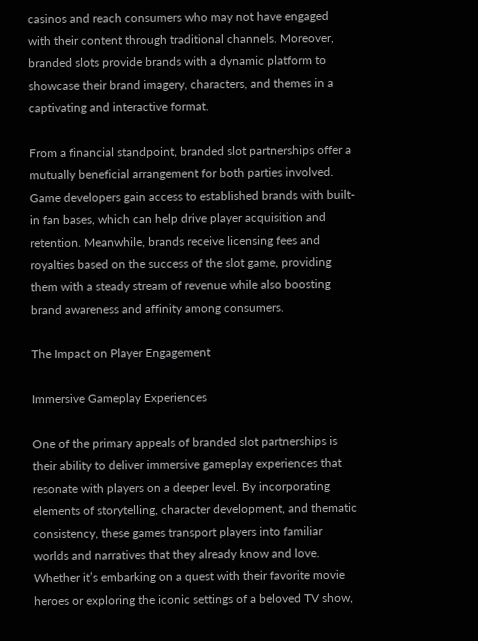casinos and reach consumers who may not have engaged with their content through traditional channels. Moreover, branded slots provide brands with a dynamic platform to showcase their brand imagery, characters, and themes in a captivating and interactive format.

From a financial standpoint, branded slot partnerships offer a mutually beneficial arrangement for both parties involved. Game developers gain access to established brands with built-in fan bases, which can help drive player acquisition and retention. Meanwhile, brands receive licensing fees and royalties based on the success of the slot game, providing them with a steady stream of revenue while also boosting brand awareness and affinity among consumers.

The Impact on Player Engagement

Immersive Gameplay Experiences

One of the primary appeals of branded slot partnerships is their ability to deliver immersive gameplay experiences that resonate with players on a deeper level. By incorporating elements of storytelling, character development, and thematic consistency, these games transport players into familiar worlds and narratives that they already know and love. Whether it’s embarking on a quest with their favorite movie heroes or exploring the iconic settings of a beloved TV show,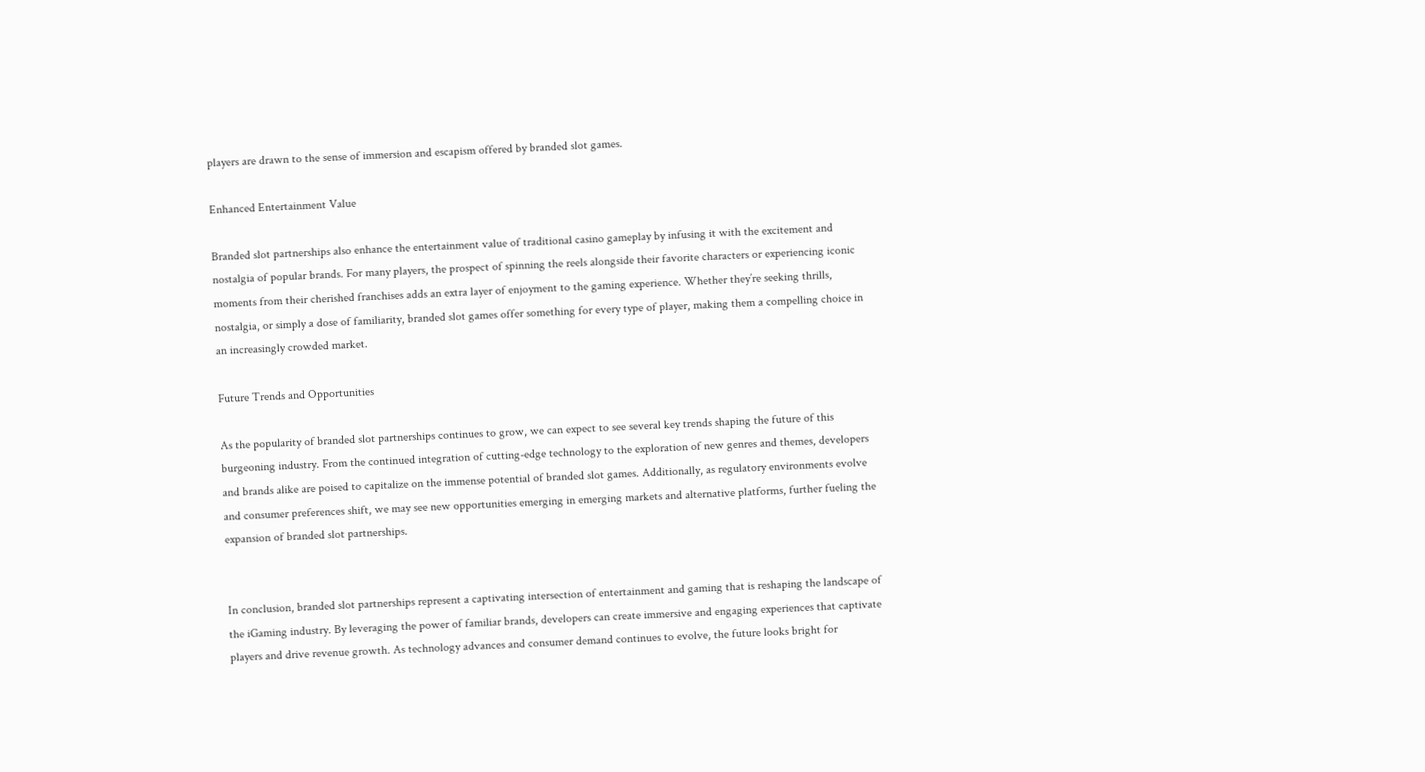players are drawn to the sense of immersion and escapism offered by branded slot games.

Enhanced Entertainment Value

Branded slot partnerships also enhance the entertainment value of traditional casino gameplay by infusing it with the excitement and nostalgia of popular brands. For many players, the prospect of spinning the reels alongside their favorite characters or experiencing iconic moments from their cherished franchises adds an extra layer of enjoyment to the gaming experience. Whether they’re seeking thrills, nostalgia, or simply a dose of familiarity, branded slot games offer something for every type of player, making them a compelling choice in an increasingly crowded market.

Future Trends and Opportunities

As the popularity of branded slot partnerships continues to grow, we can expect to see several key trends shaping the future of this burgeoning industry. From the continued integration of cutting-edge technology to the exploration of new genres and themes, developers and brands alike are poised to capitalize on the immense potential of branded slot games. Additionally, as regulatory environments evolve and consumer preferences shift, we may see new opportunities emerging in emerging markets and alternative platforms, further fueling the expansion of branded slot partnerships.


In conclusion, branded slot partnerships represent a captivating intersection of entertainment and gaming that is reshaping the landscape of the iGaming industry. By leveraging the power of familiar brands, developers can create immersive and engaging experiences that captivate players and drive revenue growth. As technology advances and consumer demand continues to evolve, the future looks bright for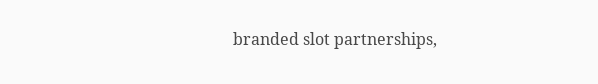branded slot partnerships,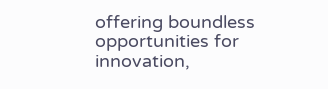offering boundless opportunities for innovation,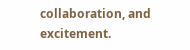collaboration, and excitement.